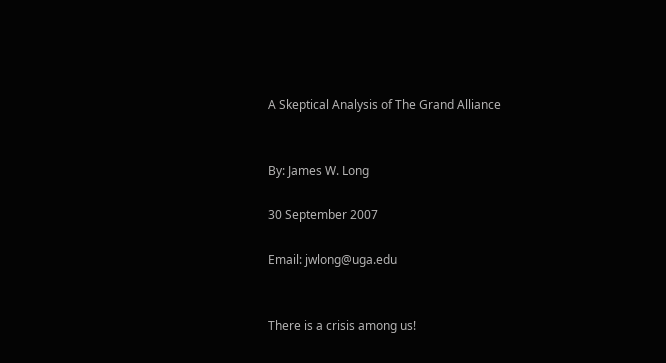A Skeptical Analysis of The Grand Alliance


By: James W. Long

30 September 2007

Email: jwlong@uga.edu


There is a crisis among us!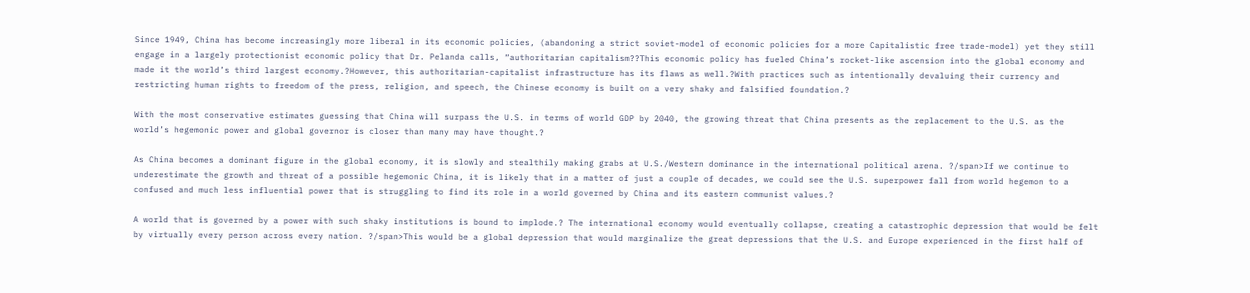Since 1949, China has become increasingly more liberal in its economic policies, (abandoning a strict soviet-model of economic policies for a more Capitalistic free trade-model) yet they still engage in a largely protectionist economic policy that Dr. Pelanda calls, “authoritarian capitalism??This economic policy has fueled China’s rocket-like ascension into the global economy and made it the world’s third largest economy.?However, this authoritarian-capitalist infrastructure has its flaws as well.?With practices such as intentionally devaluing their currency and restricting human rights to freedom of the press, religion, and speech, the Chinese economy is built on a very shaky and falsified foundation.?

With the most conservative estimates guessing that China will surpass the U.S. in terms of world GDP by 2040, the growing threat that China presents as the replacement to the U.S. as the world’s hegemonic power and global governor is closer than many may have thought.?

As China becomes a dominant figure in the global economy, it is slowly and stealthily making grabs at U.S./Western dominance in the international political arena. ?/span>If we continue to underestimate the growth and threat of a possible hegemonic China, it is likely that in a matter of just a couple of decades, we could see the U.S. superpower fall from world hegemon to a confused and much less influential power that is struggling to find its role in a world governed by China and its eastern communist values.?

A world that is governed by a power with such shaky institutions is bound to implode.? The international economy would eventually collapse, creating a catastrophic depression that would be felt by virtually every person across every nation. ?/span>This would be a global depression that would marginalize the great depressions that the U.S. and Europe experienced in the first half of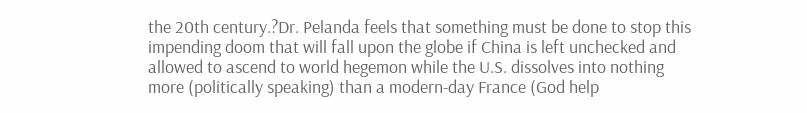the 20th century.?Dr. Pelanda feels that something must be done to stop this impending doom that will fall upon the globe if China is left unchecked and allowed to ascend to world hegemon while the U.S. dissolves into nothing more (politically speaking) than a modern-day France (God help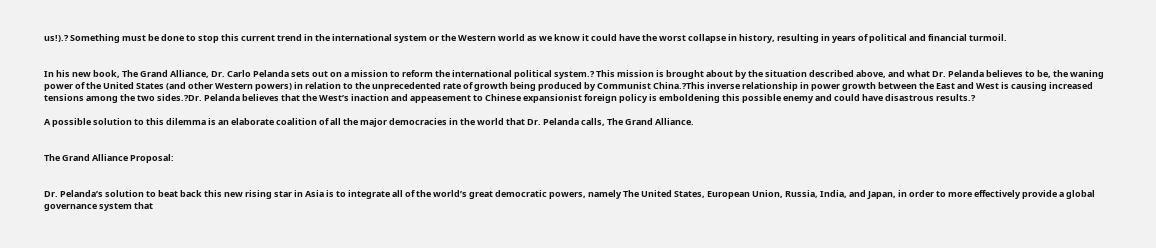us!).? Something must be done to stop this current trend in the international system or the Western world as we know it could have the worst collapse in history, resulting in years of political and financial turmoil.


In his new book, The Grand Alliance, Dr. Carlo Pelanda sets out on a mission to reform the international political system.? This mission is brought about by the situation described above, and what Dr. Pelanda believes to be, the waning power of the United States (and other Western powers) in relation to the unprecedented rate of growth being produced by Communist China.?This inverse relationship in power growth between the East and West is causing increased tensions among the two sides.?Dr. Pelanda believes that the West’s inaction and appeasement to Chinese expansionist foreign policy is emboldening this possible enemy and could have disastrous results.?

A possible solution to this dilemma is an elaborate coalition of all the major democracies in the world that Dr. Pelanda calls, The Grand Alliance.


The Grand Alliance Proposal:


Dr. Pelanda’s solution to beat back this new rising star in Asia is to integrate all of the world’s great democratic powers, namely The United States, European Union, Russia, India, and Japan, in order to more effectively provide a global governance system that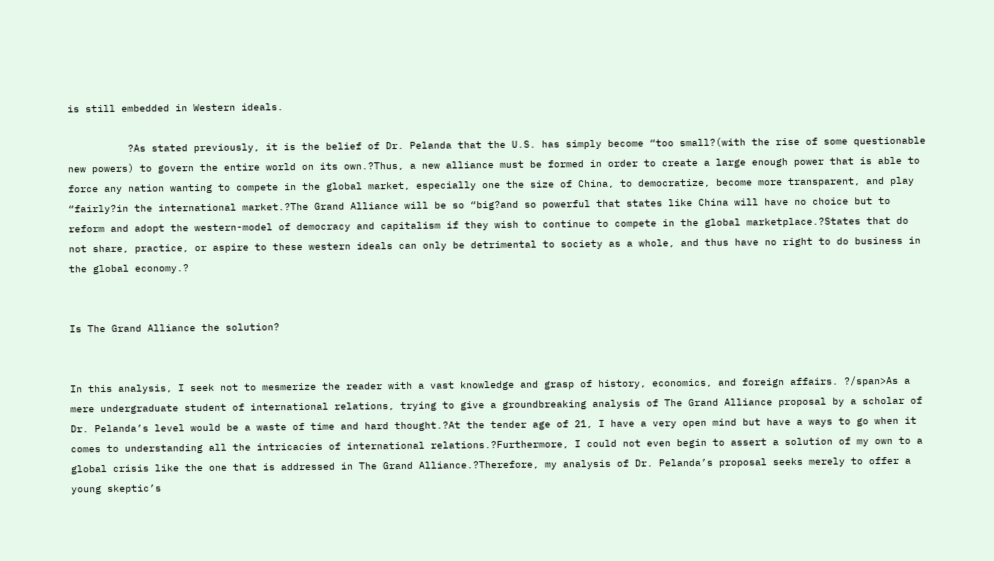is still embedded in Western ideals.

          ?As stated previously, it is the belief of Dr. Pelanda that the U.S. has simply become “too small?(with the rise of some questionable new powers) to govern the entire world on its own.?Thus, a new alliance must be formed in order to create a large enough power that is able to force any nation wanting to compete in the global market, especially one the size of China, to democratize, become more transparent, and play “fairly?in the international market.?The Grand Alliance will be so “big?and so powerful that states like China will have no choice but to reform and adopt the western-model of democracy and capitalism if they wish to continue to compete in the global marketplace.?States that do not share, practice, or aspire to these western ideals can only be detrimental to society as a whole, and thus have no right to do business in the global economy.?


Is The Grand Alliance the solution?


In this analysis, I seek not to mesmerize the reader with a vast knowledge and grasp of history, economics, and foreign affairs. ?/span>As a mere undergraduate student of international relations, trying to give a groundbreaking analysis of The Grand Alliance proposal by a scholar of Dr. Pelanda’s level would be a waste of time and hard thought.?At the tender age of 21, I have a very open mind but have a ways to go when it comes to understanding all the intricacies of international relations.?Furthermore, I could not even begin to assert a solution of my own to a global crisis like the one that is addressed in The Grand Alliance.?Therefore, my analysis of Dr. Pelanda’s proposal seeks merely to offer a young skeptic’s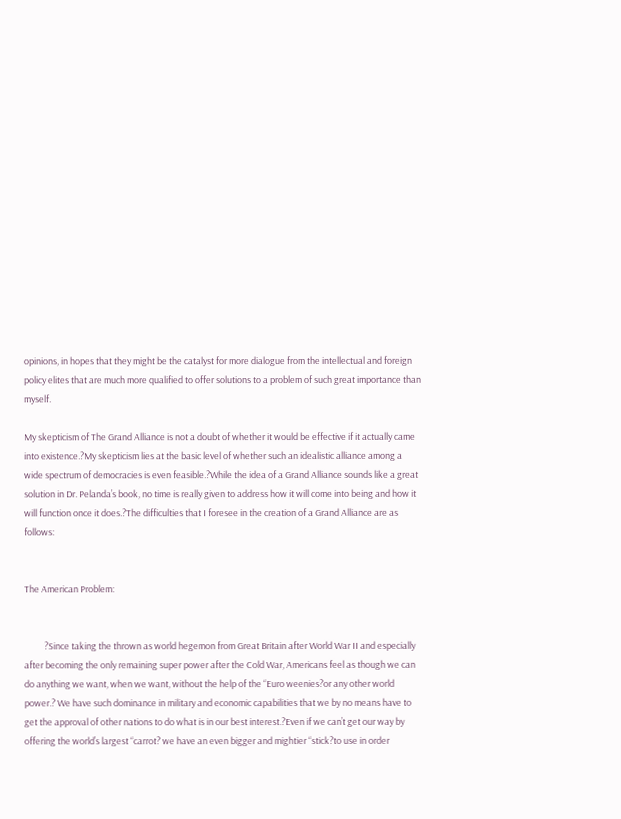opinions, in hopes that they might be the catalyst for more dialogue from the intellectual and foreign policy elites that are much more qualified to offer solutions to a problem of such great importance than myself.

My skepticism of The Grand Alliance is not a doubt of whether it would be effective if it actually came into existence.?My skepticism lies at the basic level of whether such an idealistic alliance among a wide spectrum of democracies is even feasible.?While the idea of a Grand Alliance sounds like a great solution in Dr. Pelanda’s book, no time is really given to address how it will come into being and how it will function once it does.?The difficulties that I foresee in the creation of a Grand Alliance are as follows:


The American Problem:


          ?Since taking the thrown as world hegemon from Great Britain after World War II and especially after becoming the only remaining super power after the Cold War, Americans feel as though we can do anything we want, when we want, without the help of the “Euro weenies?or any other world power.? We have such dominance in military and economic capabilities that we by no means have to get the approval of other nations to do what is in our best interest.?Even if we can’t get our way by offering the world’s largest “carrot? we have an even bigger and mightier “stick?to use in order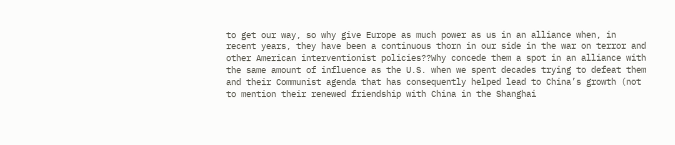to get our way, so why give Europe as much power as us in an alliance when, in recent years, they have been a continuous thorn in our side in the war on terror and other American interventionist policies??Why concede them a spot in an alliance with the same amount of influence as the U.S. when we spent decades trying to defeat them and their Communist agenda that has consequently helped lead to China’s growth (not to mention their renewed friendship with China in the Shanghai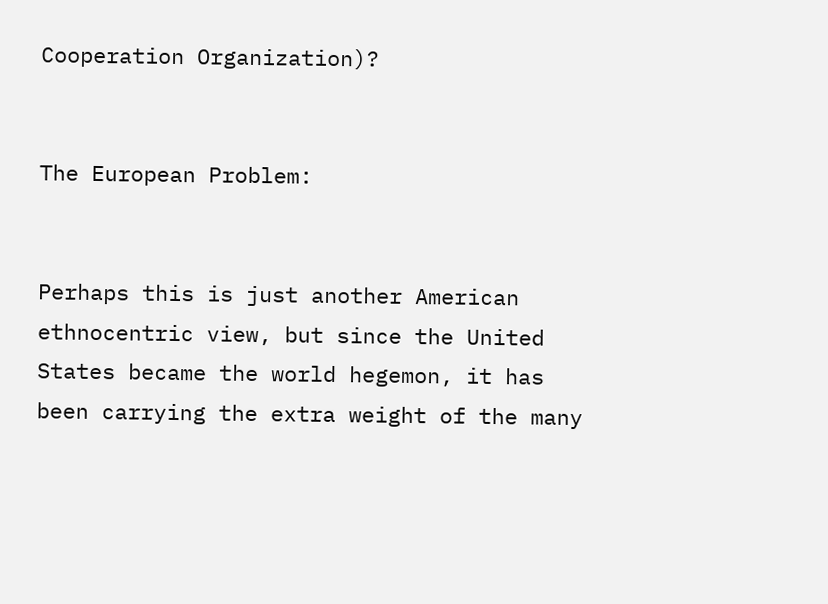Cooperation Organization)?


The European Problem:


Perhaps this is just another American ethnocentric view, but since the United States became the world hegemon, it has been carrying the extra weight of the many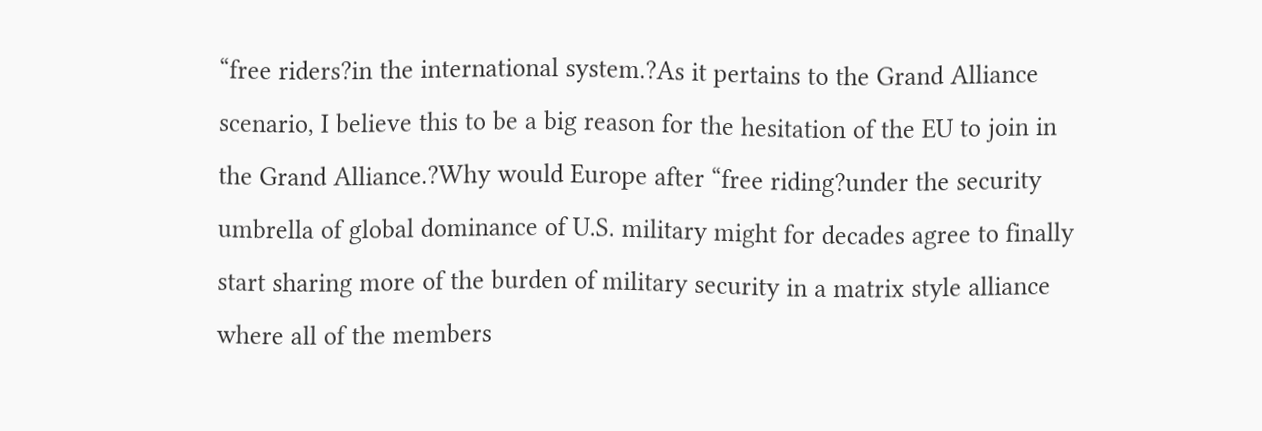“free riders?in the international system.?As it pertains to the Grand Alliance scenario, I believe this to be a big reason for the hesitation of the EU to join in the Grand Alliance.?Why would Europe after “free riding?under the security umbrella of global dominance of U.S. military might for decades agree to finally start sharing more of the burden of military security in a matrix style alliance where all of the members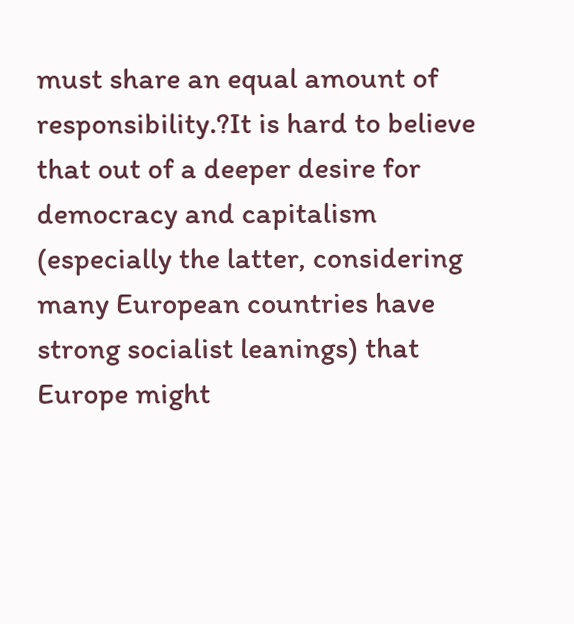must share an equal amount of responsibility.?It is hard to believe that out of a deeper desire for democracy and capitalism (especially the latter, considering many European countries have strong socialist leanings) that Europe might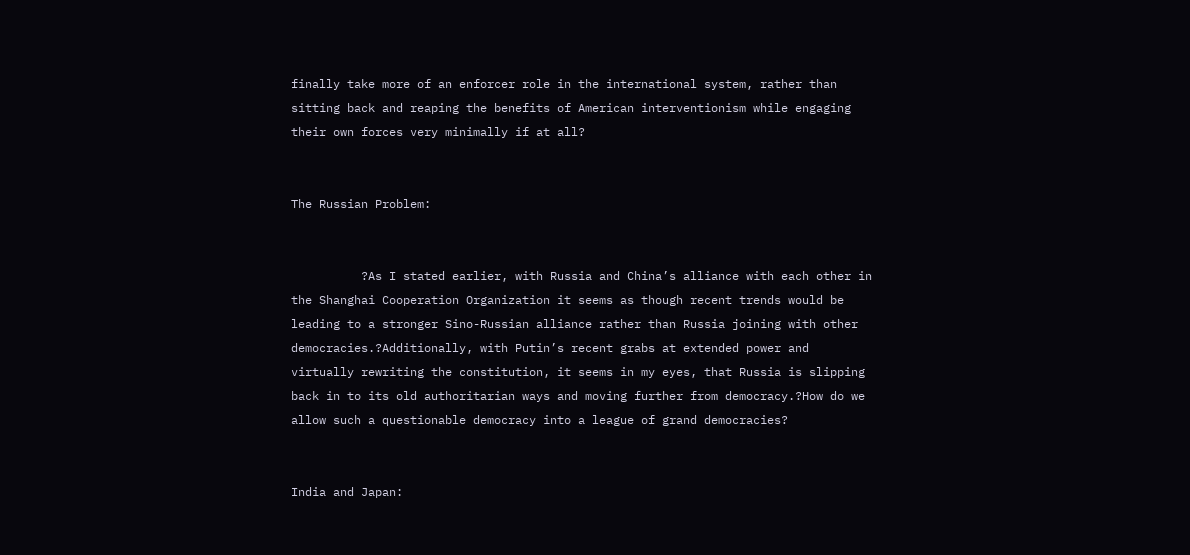finally take more of an enforcer role in the international system, rather than sitting back and reaping the benefits of American interventionism while engaging their own forces very minimally if at all?


The Russian Problem:


          ?As I stated earlier, with Russia and China’s alliance with each other in the Shanghai Cooperation Organization it seems as though recent trends would be leading to a stronger Sino-Russian alliance rather than Russia joining with other democracies.?Additionally, with Putin’s recent grabs at extended power and virtually rewriting the constitution, it seems in my eyes, that Russia is slipping back in to its old authoritarian ways and moving further from democracy.?How do we allow such a questionable democracy into a league of grand democracies?


India and Japan: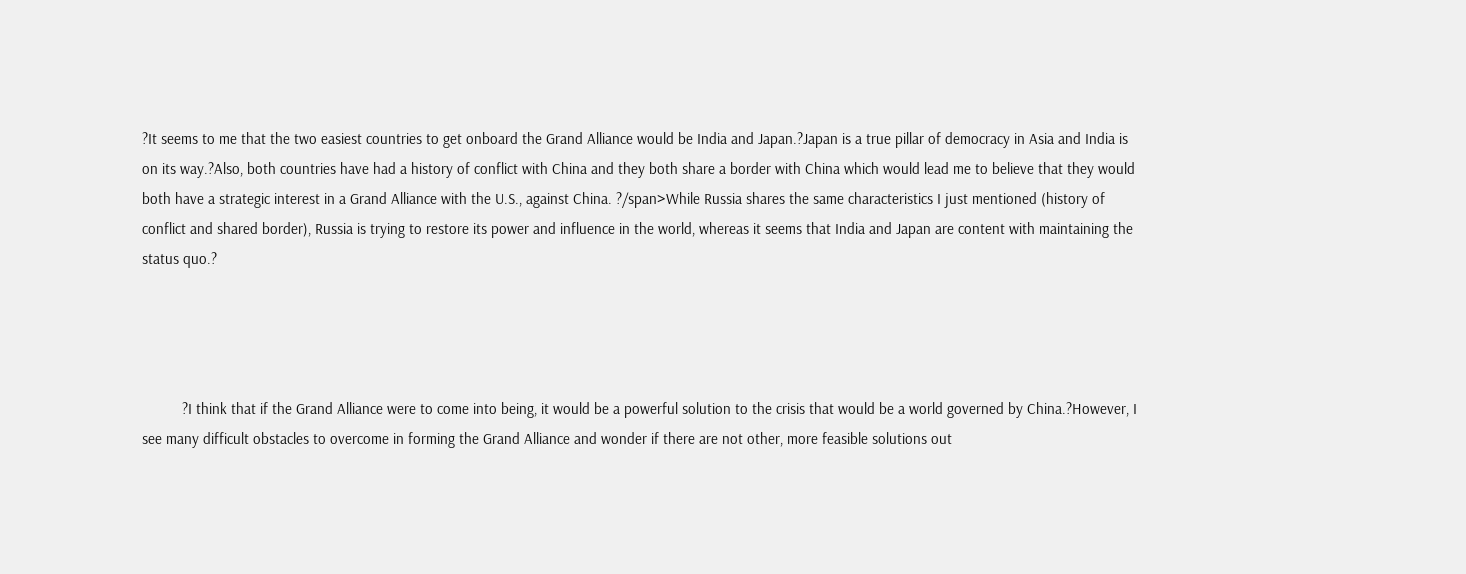?It seems to me that the two easiest countries to get onboard the Grand Alliance would be India and Japan.?Japan is a true pillar of democracy in Asia and India is on its way.?Also, both countries have had a history of conflict with China and they both share a border with China which would lead me to believe that they would both have a strategic interest in a Grand Alliance with the U.S., against China. ?/span>While Russia shares the same characteristics I just mentioned (history of conflict and shared border), Russia is trying to restore its power and influence in the world, whereas it seems that India and Japan are content with maintaining the status quo.?




          ?I think that if the Grand Alliance were to come into being, it would be a powerful solution to the crisis that would be a world governed by China.?However, I see many difficult obstacles to overcome in forming the Grand Alliance and wonder if there are not other, more feasible solutions out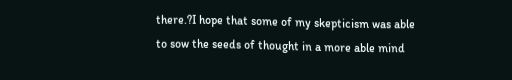there.?I hope that some of my skepticism was able to sow the seeds of thought in a more able mind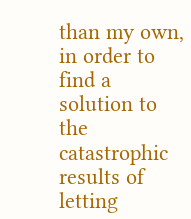than my own, in order to find a solution to the catastrophic results of letting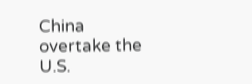China overtake the U.S.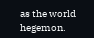as the world hegemon.